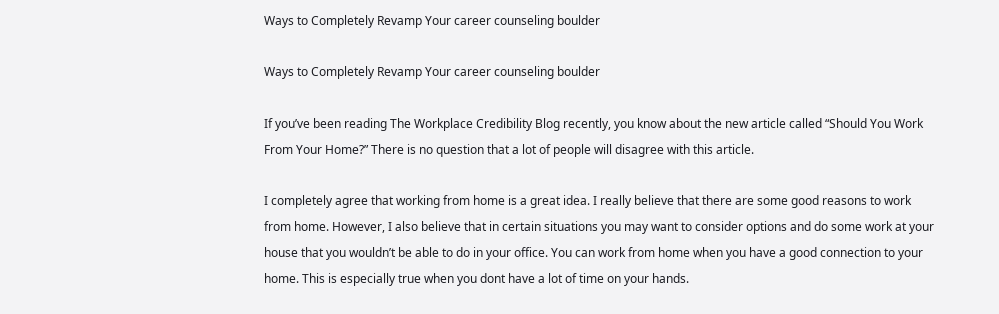Ways to Completely Revamp Your career counseling boulder

Ways to Completely Revamp Your career counseling boulder

If you’ve been reading The Workplace Credibility Blog recently, you know about the new article called “Should You Work From Your Home?” There is no question that a lot of people will disagree with this article.

I completely agree that working from home is a great idea. I really believe that there are some good reasons to work from home. However, I also believe that in certain situations you may want to consider options and do some work at your house that you wouldn’t be able to do in your office. You can work from home when you have a good connection to your home. This is especially true when you dont have a lot of time on your hands.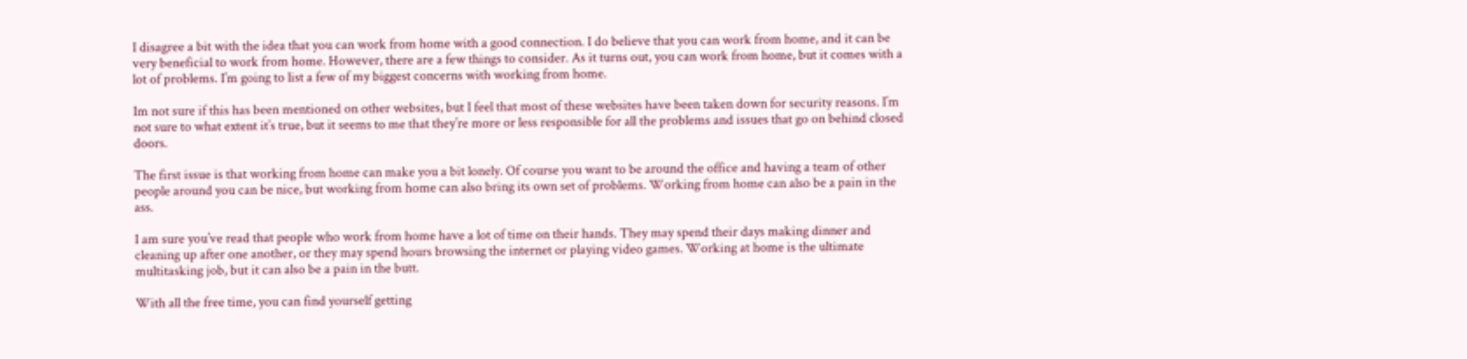I disagree a bit with the idea that you can work from home with a good connection. I do believe that you can work from home, and it can be very beneficial to work from home. However, there are a few things to consider. As it turns out, you can work from home, but it comes with a lot of problems. I’m going to list a few of my biggest concerns with working from home.

Im not sure if this has been mentioned on other websites, but I feel that most of these websites have been taken down for security reasons. I’m not sure to what extent it’s true, but it seems to me that they’re more or less responsible for all the problems and issues that go on behind closed doors.

The first issue is that working from home can make you a bit lonely. Of course you want to be around the office and having a team of other people around you can be nice, but working from home can also bring its own set of problems. Working from home can also be a pain in the ass.

I am sure you’ve read that people who work from home have a lot of time on their hands. They may spend their days making dinner and cleaning up after one another, or they may spend hours browsing the internet or playing video games. Working at home is the ultimate multitasking job, but it can also be a pain in the butt.

With all the free time, you can find yourself getting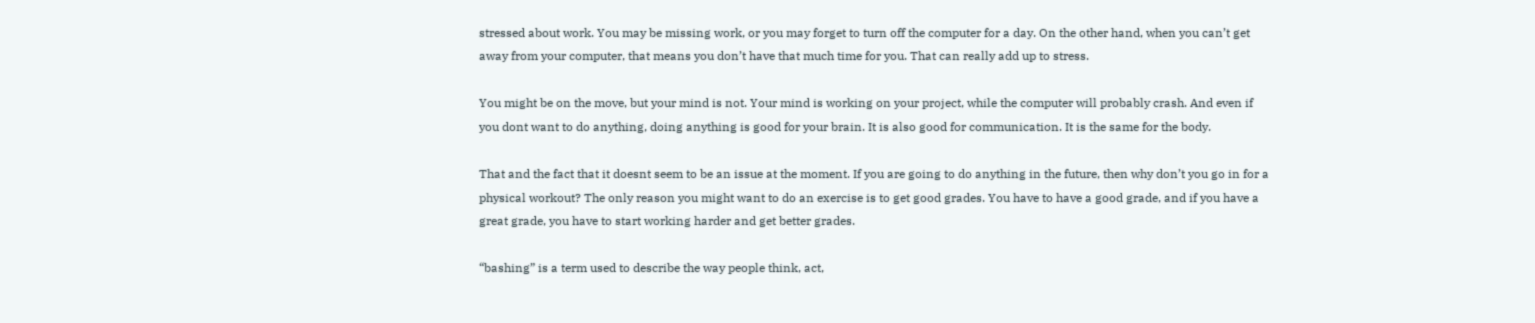stressed about work. You may be missing work, or you may forget to turn off the computer for a day. On the other hand, when you can’t get away from your computer, that means you don’t have that much time for you. That can really add up to stress.

You might be on the move, but your mind is not. Your mind is working on your project, while the computer will probably crash. And even if you dont want to do anything, doing anything is good for your brain. It is also good for communication. It is the same for the body.

That and the fact that it doesnt seem to be an issue at the moment. If you are going to do anything in the future, then why don’t you go in for a physical workout? The only reason you might want to do an exercise is to get good grades. You have to have a good grade, and if you have a great grade, you have to start working harder and get better grades.

“bashing” is a term used to describe the way people think, act,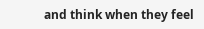and think when they feel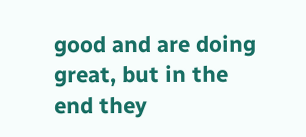good and are doing great, but in the end they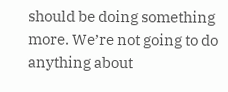should be doing something more. We’re not going to do anything about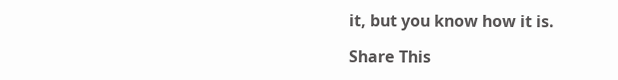it, but you know how it is.

Share This